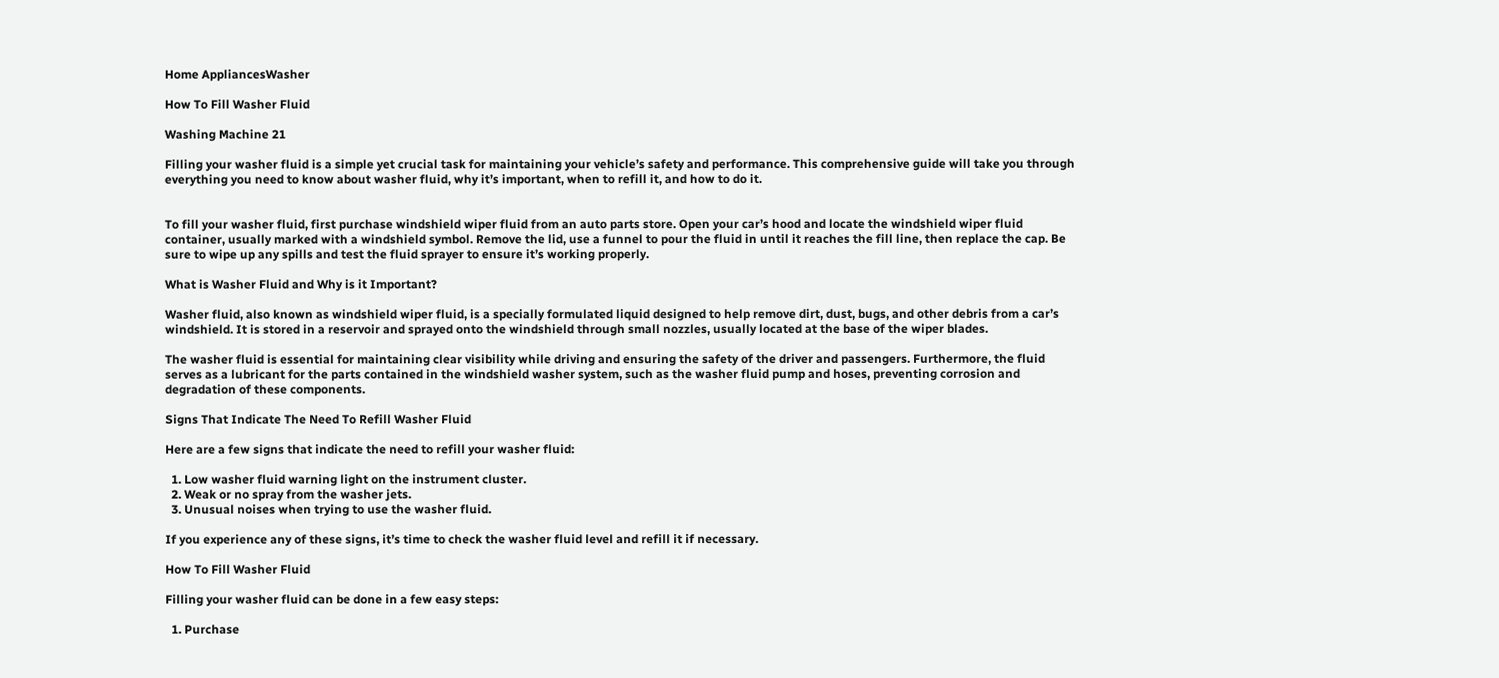Home AppliancesWasher

How To Fill Washer Fluid

Washing Machine 21

Filling your washer fluid is a simple yet crucial task for maintaining your vehicle’s safety and performance. This comprehensive guide will take you through everything you need to know about washer fluid, why it’s important, when to refill it, and how to do it.


To fill your washer fluid, first purchase windshield wiper fluid from an auto parts store. Open your car’s hood and locate the windshield wiper fluid container, usually marked with a windshield symbol. Remove the lid, use a funnel to pour the fluid in until it reaches the fill line, then replace the cap. Be sure to wipe up any spills and test the fluid sprayer to ensure it’s working properly.

What is Washer Fluid and Why is it Important?

Washer fluid, also known as windshield wiper fluid, is a specially formulated liquid designed to help remove dirt, dust, bugs, and other debris from a car’s windshield. It is stored in a reservoir and sprayed onto the windshield through small nozzles, usually located at the base of the wiper blades.

The washer fluid is essential for maintaining clear visibility while driving and ensuring the safety of the driver and passengers. Furthermore, the fluid serves as a lubricant for the parts contained in the windshield washer system, such as the washer fluid pump and hoses, preventing corrosion and degradation of these components.

Signs That Indicate The Need To Refill Washer Fluid

Here are a few signs that indicate the need to refill your washer fluid:

  1. Low washer fluid warning light on the instrument cluster.
  2. Weak or no spray from the washer jets.
  3. Unusual noises when trying to use the washer fluid.

If you experience any of these signs, it’s time to check the washer fluid level and refill it if necessary.

How To Fill Washer Fluid

Filling your washer fluid can be done in a few easy steps:

  1. Purchase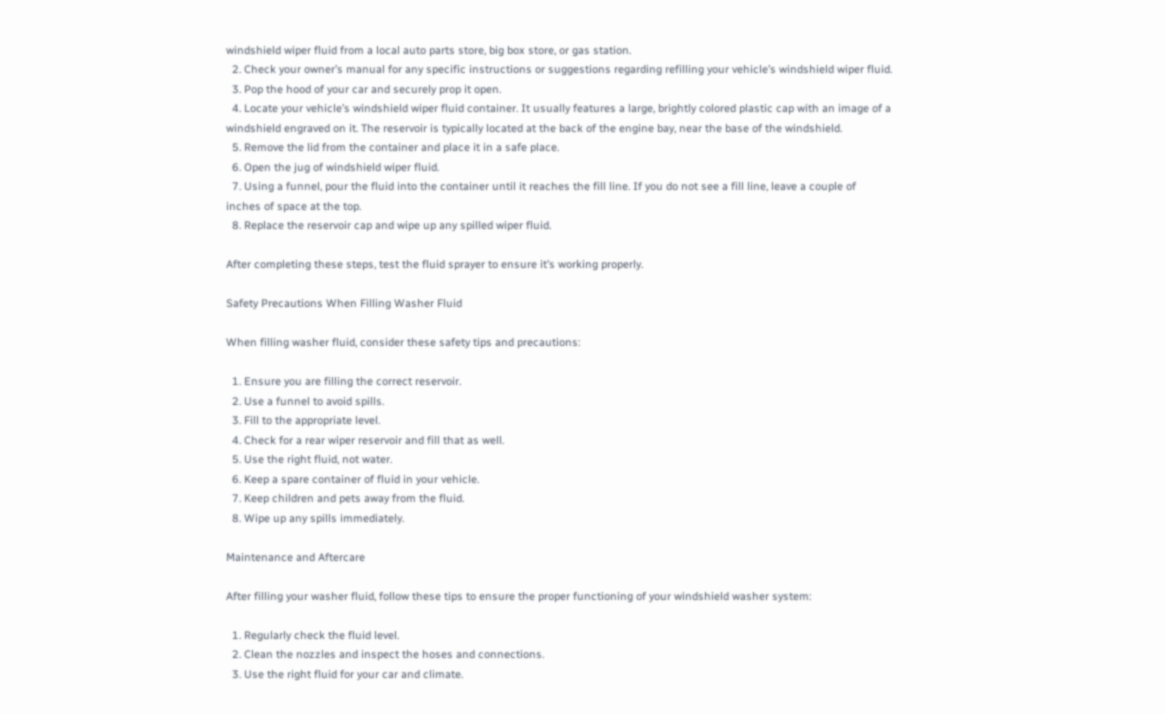windshield wiper fluid from a local auto parts store, big box store, or gas station.
  2. Check your owner’s manual for any specific instructions or suggestions regarding refilling your vehicle’s windshield wiper fluid.
  3. Pop the hood of your car and securely prop it open.
  4. Locate your vehicle’s windshield wiper fluid container. It usually features a large, brightly colored plastic cap with an image of a windshield engraved on it. The reservoir is typically located at the back of the engine bay, near the base of the windshield.
  5. Remove the lid from the container and place it in a safe place.
  6. Open the jug of windshield wiper fluid.
  7. Using a funnel, pour the fluid into the container until it reaches the fill line. If you do not see a fill line, leave a couple of inches of space at the top.
  8. Replace the reservoir cap and wipe up any spilled wiper fluid.

After completing these steps, test the fluid sprayer to ensure it’s working properly.

Safety Precautions When Filling Washer Fluid

When filling washer fluid, consider these safety tips and precautions:

  1. Ensure you are filling the correct reservoir.
  2. Use a funnel to avoid spills.
  3. Fill to the appropriate level.
  4. Check for a rear wiper reservoir and fill that as well.
  5. Use the right fluid, not water.
  6. Keep a spare container of fluid in your vehicle.
  7. Keep children and pets away from the fluid.
  8. Wipe up any spills immediately.

Maintenance and Aftercare

After filling your washer fluid, follow these tips to ensure the proper functioning of your windshield washer system:

  1. Regularly check the fluid level.
  2. Clean the nozzles and inspect the hoses and connections.
  3. Use the right fluid for your car and climate.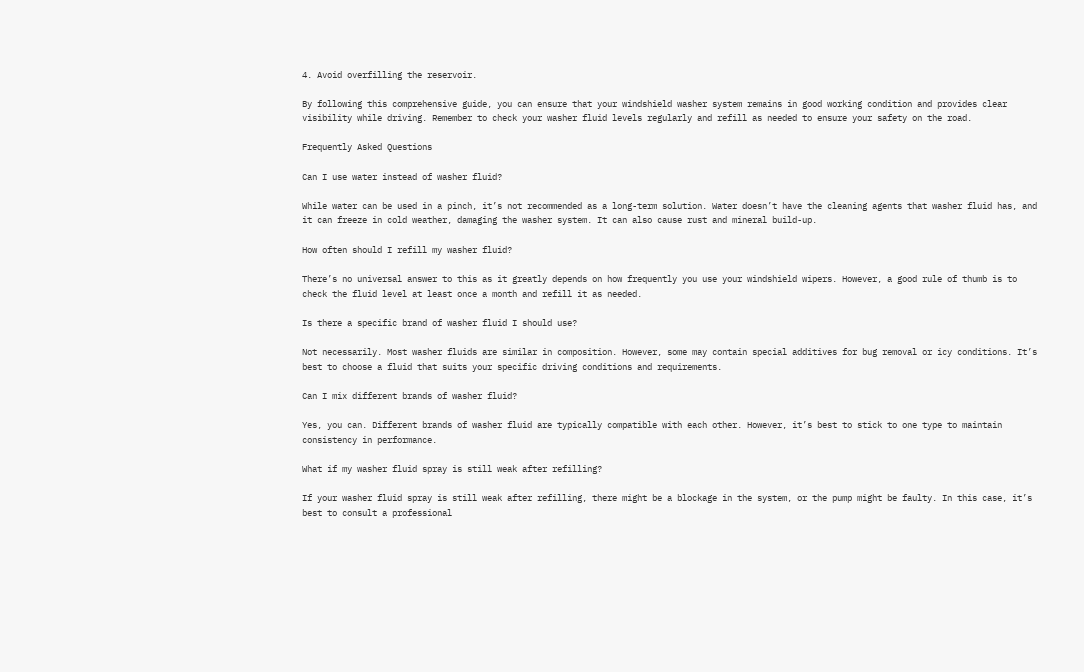4. Avoid overfilling the reservoir.

By following this comprehensive guide, you can ensure that your windshield washer system remains in good working condition and provides clear visibility while driving. Remember to check your washer fluid levels regularly and refill as needed to ensure your safety on the road.

Frequently Asked Questions

Can I use water instead of washer fluid?

While water can be used in a pinch, it’s not recommended as a long-term solution. Water doesn’t have the cleaning agents that washer fluid has, and it can freeze in cold weather, damaging the washer system. It can also cause rust and mineral build-up.

How often should I refill my washer fluid?

There’s no universal answer to this as it greatly depends on how frequently you use your windshield wipers. However, a good rule of thumb is to check the fluid level at least once a month and refill it as needed.

Is there a specific brand of washer fluid I should use?

Not necessarily. Most washer fluids are similar in composition. However, some may contain special additives for bug removal or icy conditions. It’s best to choose a fluid that suits your specific driving conditions and requirements.

Can I mix different brands of washer fluid?

Yes, you can. Different brands of washer fluid are typically compatible with each other. However, it’s best to stick to one type to maintain consistency in performance.

What if my washer fluid spray is still weak after refilling?

If your washer fluid spray is still weak after refilling, there might be a blockage in the system, or the pump might be faulty. In this case, it’s best to consult a professional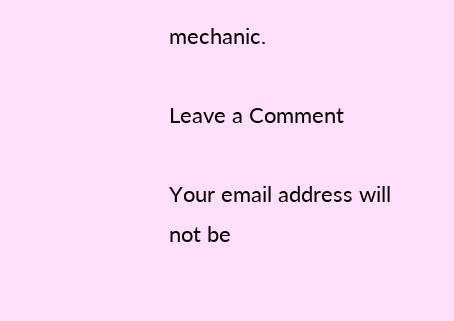mechanic.

Leave a Comment

Your email address will not be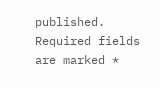published. Required fields are marked *